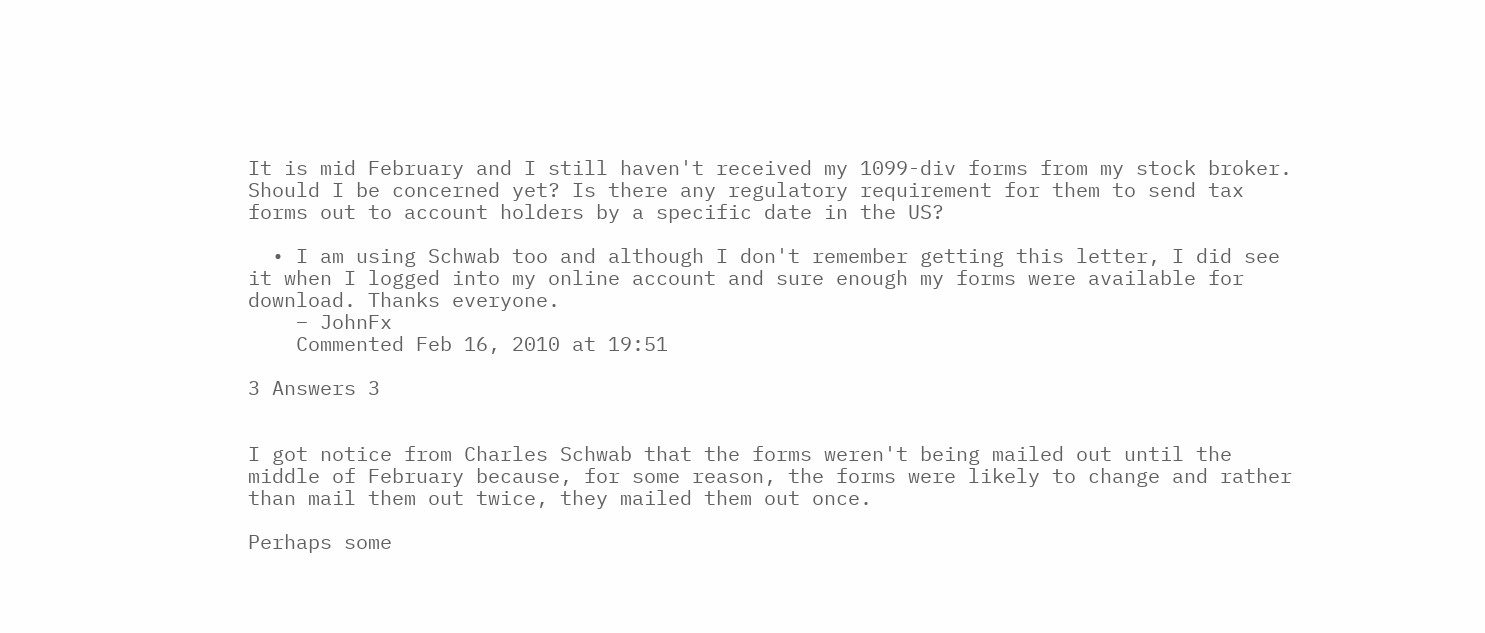It is mid February and I still haven't received my 1099-div forms from my stock broker. Should I be concerned yet? Is there any regulatory requirement for them to send tax forms out to account holders by a specific date in the US?

  • I am using Schwab too and although I don't remember getting this letter, I did see it when I logged into my online account and sure enough my forms were available for download. Thanks everyone.
    – JohnFx
    Commented Feb 16, 2010 at 19:51

3 Answers 3


I got notice from Charles Schwab that the forms weren't being mailed out until the middle of February because, for some reason, the forms were likely to change and rather than mail them out twice, they mailed them out once.

Perhaps some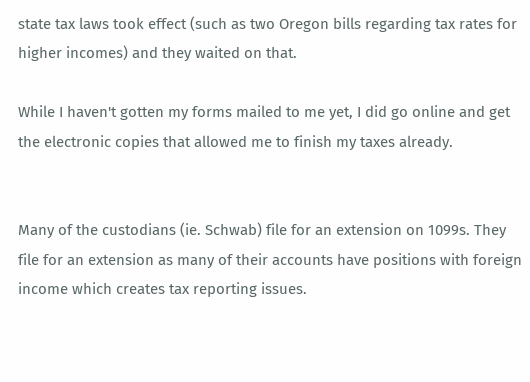state tax laws took effect (such as two Oregon bills regarding tax rates for higher incomes) and they waited on that.

While I haven't gotten my forms mailed to me yet, I did go online and get the electronic copies that allowed me to finish my taxes already.


Many of the custodians (ie. Schwab) file for an extension on 1099s. They file for an extension as many of their accounts have positions with foreign income which creates tax reporting issues.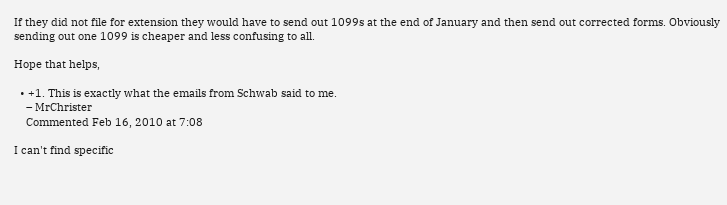If they did not file for extension they would have to send out 1099s at the end of January and then send out corrected forms. Obviously sending out one 1099 is cheaper and less confusing to all.

Hope that helps,

  • +1. This is exactly what the emails from Schwab said to me.
    – MrChrister
    Commented Feb 16, 2010 at 7:08

I can't find specific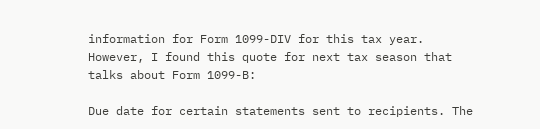information for Form 1099-DIV for this tax year. However, I found this quote for next tax season that talks about Form 1099-B:

Due date for certain statements sent to recipients. The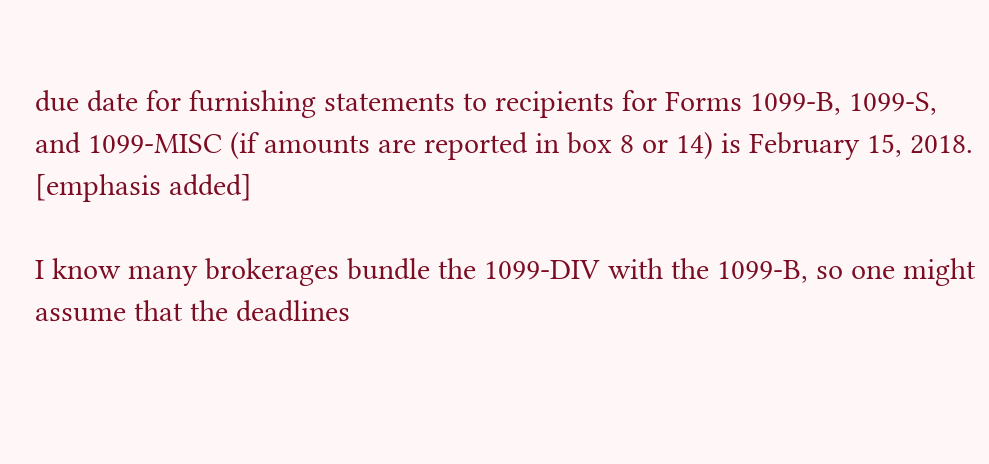due date for furnishing statements to recipients for Forms 1099-B, 1099-S, and 1099-MISC (if amounts are reported in box 8 or 14) is February 15, 2018. [emphasis added]

I know many brokerages bundle the 1099-DIV with the 1099-B, so one might assume that the deadlines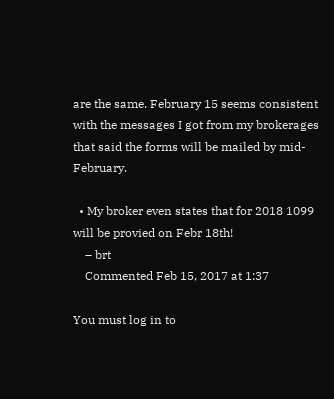are the same. February 15 seems consistent with the messages I got from my brokerages that said the forms will be mailed by mid-February.

  • My broker even states that for 2018 1099 will be provied on Febr 18th!
    – brt
    Commented Feb 15, 2017 at 1:37

You must log in to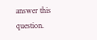answer this question.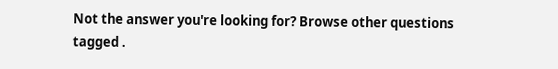Not the answer you're looking for? Browse other questions tagged .